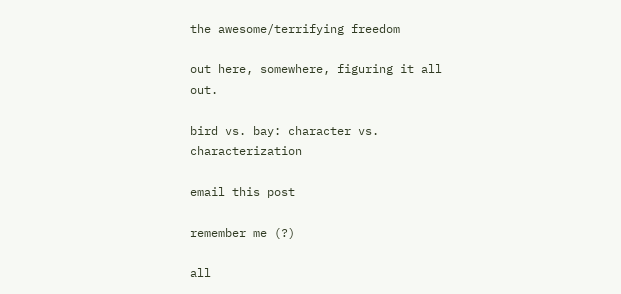the awesome/terrifying freedom

out here, somewhere, figuring it all out.

bird vs. bay: character vs. characterization

email this post

remember me (?)

all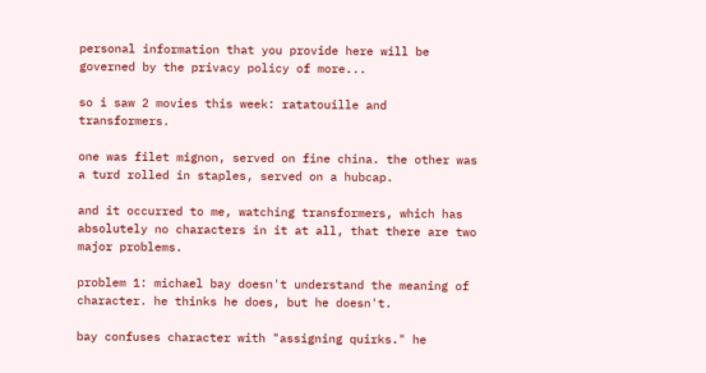personal information that you provide here will be governed by the privacy policy of more...

so i saw 2 movies this week: ratatouille and transformers.

one was filet mignon, served on fine china. the other was a turd rolled in staples, served on a hubcap.

and it occurred to me, watching transformers, which has absolutely no characters in it at all, that there are two major problems.

problem 1: michael bay doesn't understand the meaning of character. he thinks he does, but he doesn't.

bay confuses character with "assigning quirks." he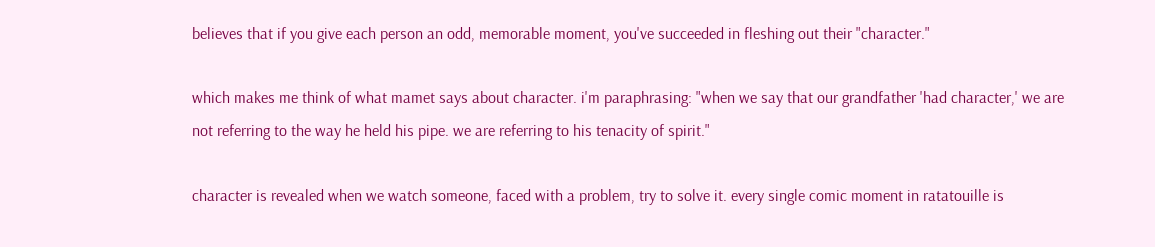believes that if you give each person an odd, memorable moment, you've succeeded in fleshing out their "character."

which makes me think of what mamet says about character. i'm paraphrasing: "when we say that our grandfather 'had character,' we are not referring to the way he held his pipe. we are referring to his tenacity of spirit."

character is revealed when we watch someone, faced with a problem, try to solve it. every single comic moment in ratatouille is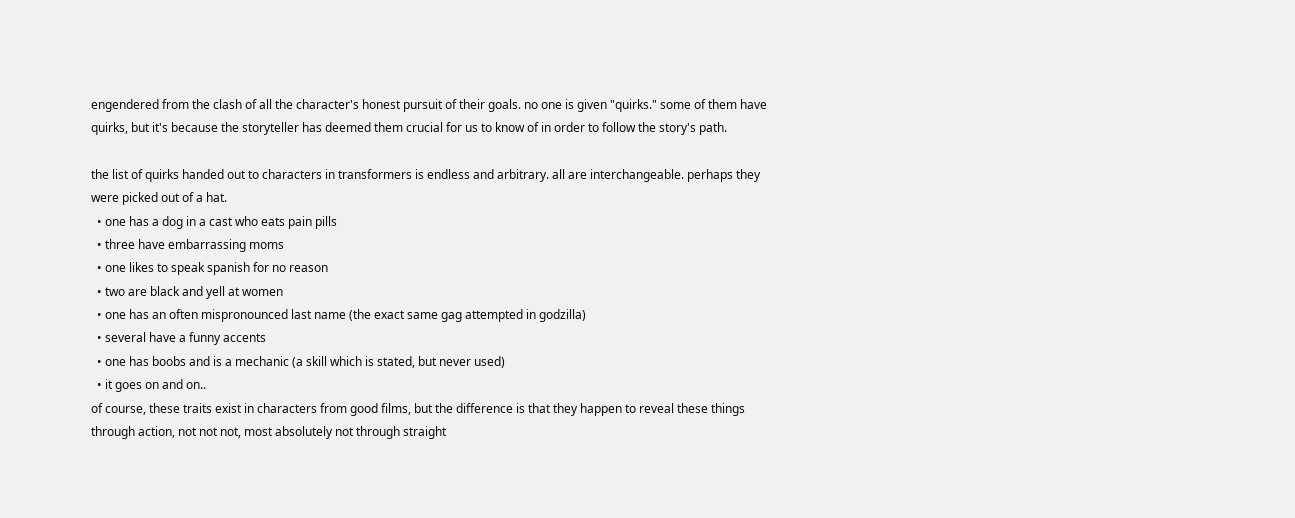engendered from the clash of all the character's honest pursuit of their goals. no one is given "quirks." some of them have quirks, but it's because the storyteller has deemed them crucial for us to know of in order to follow the story's path.

the list of quirks handed out to characters in transformers is endless and arbitrary. all are interchangeable. perhaps they were picked out of a hat.
  • one has a dog in a cast who eats pain pills
  • three have embarrassing moms
  • one likes to speak spanish for no reason
  • two are black and yell at women
  • one has an often mispronounced last name (the exact same gag attempted in godzilla)
  • several have a funny accents
  • one has boobs and is a mechanic (a skill which is stated, but never used)
  • it goes on and on..
of course, these traits exist in characters from good films, but the difference is that they happen to reveal these things through action, not not not, most absolutely not through straight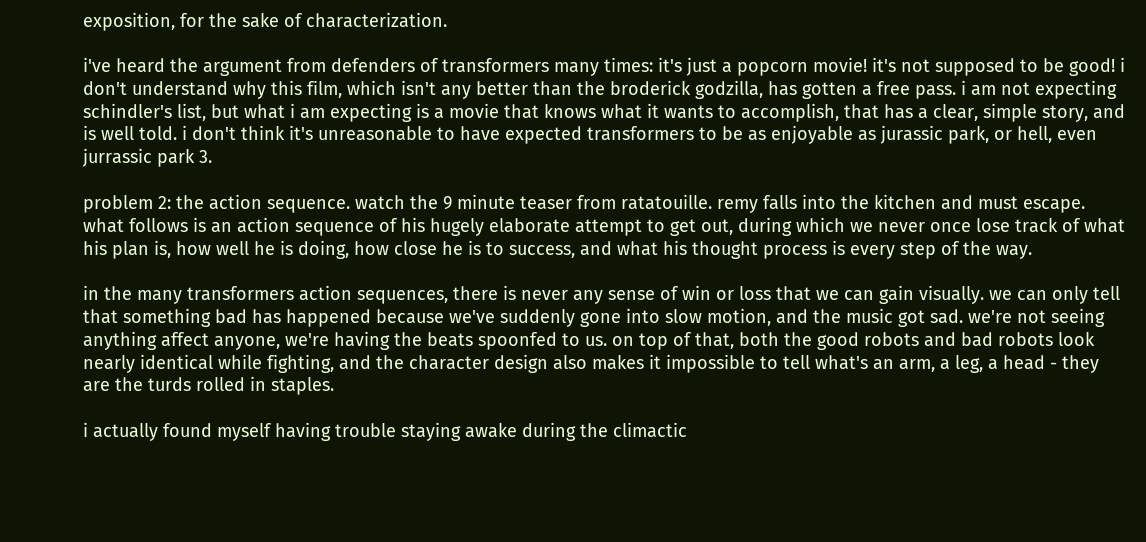exposition, for the sake of characterization.

i've heard the argument from defenders of transformers many times: it's just a popcorn movie! it's not supposed to be good! i don't understand why this film, which isn't any better than the broderick godzilla, has gotten a free pass. i am not expecting schindler's list, but what i am expecting is a movie that knows what it wants to accomplish, that has a clear, simple story, and is well told. i don't think it's unreasonable to have expected transformers to be as enjoyable as jurassic park, or hell, even jurrassic park 3.

problem 2: the action sequence. watch the 9 minute teaser from ratatouille. remy falls into the kitchen and must escape. what follows is an action sequence of his hugely elaborate attempt to get out, during which we never once lose track of what his plan is, how well he is doing, how close he is to success, and what his thought process is every step of the way.

in the many transformers action sequences, there is never any sense of win or loss that we can gain visually. we can only tell that something bad has happened because we've suddenly gone into slow motion, and the music got sad. we're not seeing anything affect anyone, we're having the beats spoonfed to us. on top of that, both the good robots and bad robots look nearly identical while fighting, and the character design also makes it impossible to tell what's an arm, a leg, a head - they are the turds rolled in staples.

i actually found myself having trouble staying awake during the climactic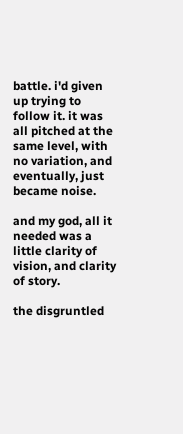battle. i'd given up trying to follow it. it was all pitched at the same level, with no variation, and eventually, just became noise.

and my god, all it needed was a little clarity of vision, and clarity of story.

the disgruntled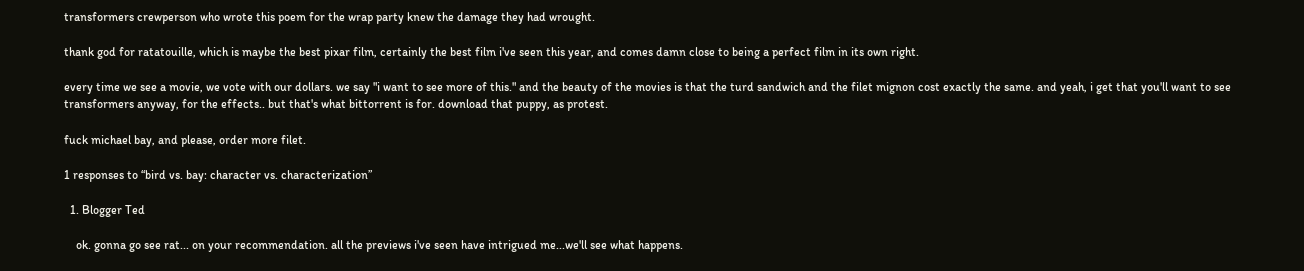transformers crewperson who wrote this poem for the wrap party knew the damage they had wrought.

thank god for ratatouille, which is maybe the best pixar film, certainly the best film i've seen this year, and comes damn close to being a perfect film in its own right.

every time we see a movie, we vote with our dollars. we say "i want to see more of this." and the beauty of the movies is that the turd sandwich and the filet mignon cost exactly the same. and yeah, i get that you'll want to see transformers anyway, for the effects.. but that's what bittorrent is for. download that puppy, as protest.

fuck michael bay, and please, order more filet.

1 responses to “bird vs. bay: character vs. characterization”

  1. Blogger Ted

    ok. gonna go see rat... on your recommendation. all the previews i've seen have intrigued me...we'll see what happens.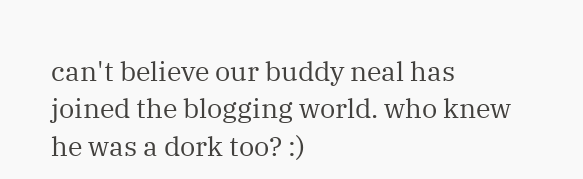can't believe our buddy neal has joined the blogging world. who knew he was a dork too? :)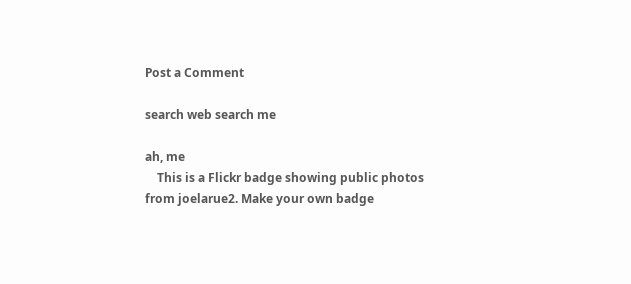Post a Comment

search web search me

ah, me
    This is a Flickr badge showing public photos from joelarue2. Make your own badge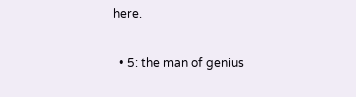here.

  • 5: the man of genius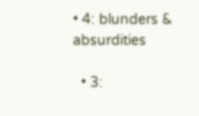• 4: blunders & absurdities

  • 3: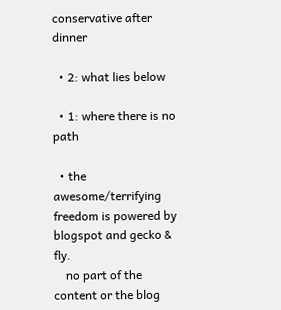conservative after dinner

  • 2: what lies below

  • 1: where there is no path

  • the awesome/terrifying freedom is powered by blogspot and gecko & fly.
    no part of the content or the blog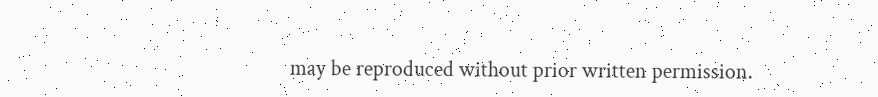may be reproduced without prior written permission.